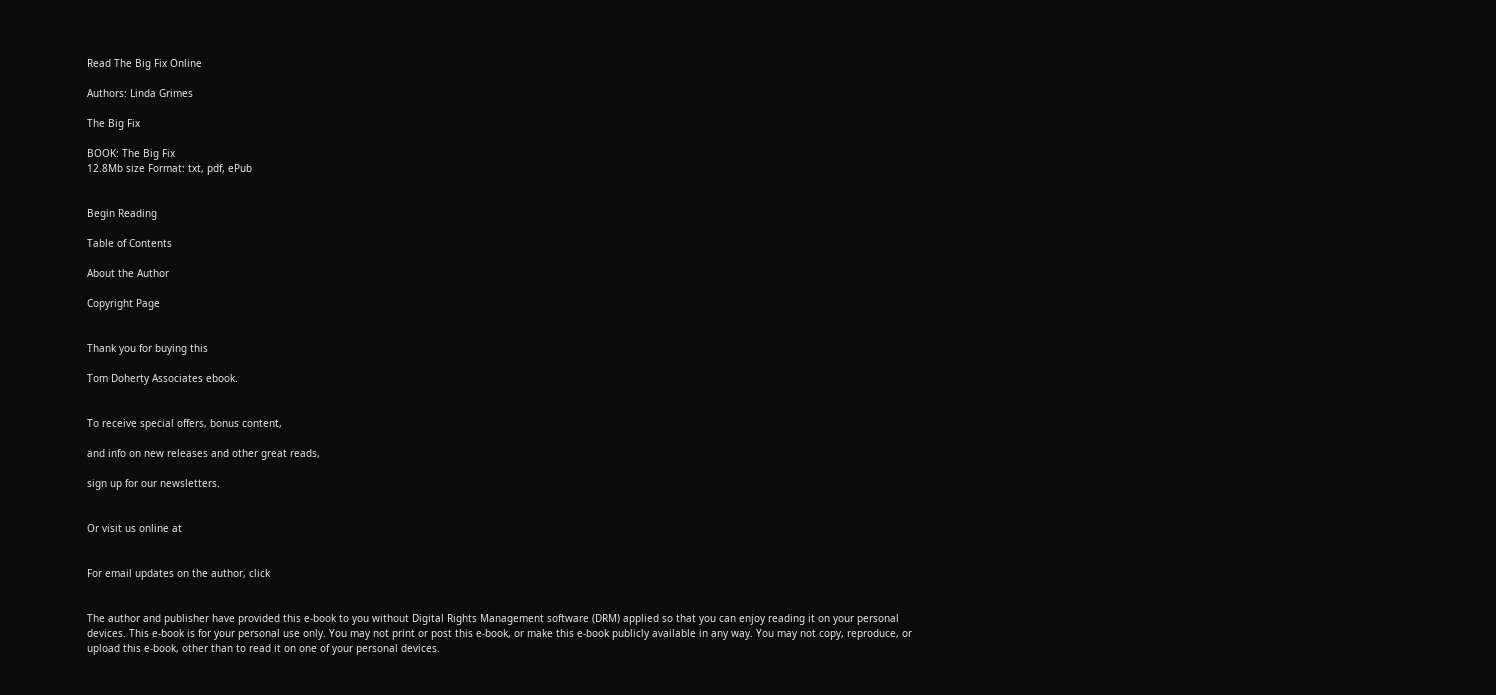Read The Big Fix Online

Authors: Linda Grimes

The Big Fix

BOOK: The Big Fix
12.8Mb size Format: txt, pdf, ePub


Begin Reading

Table of Contents

About the Author

Copyright Page


Thank you for buying this

Tom Doherty Associates ebook.


To receive special offers, bonus content,

and info on new releases and other great reads,

sign up for our newsletters.


Or visit us online at


For email updates on the author, click


The author and publisher have provided this e-book to you without Digital Rights Management software (DRM) applied so that you can enjoy reading it on your personal devices. This e-book is for your personal use only. You may not print or post this e-book, or make this e-book publicly available in any way. You may not copy, reproduce, or upload this e-book, other than to read it on one of your personal devices.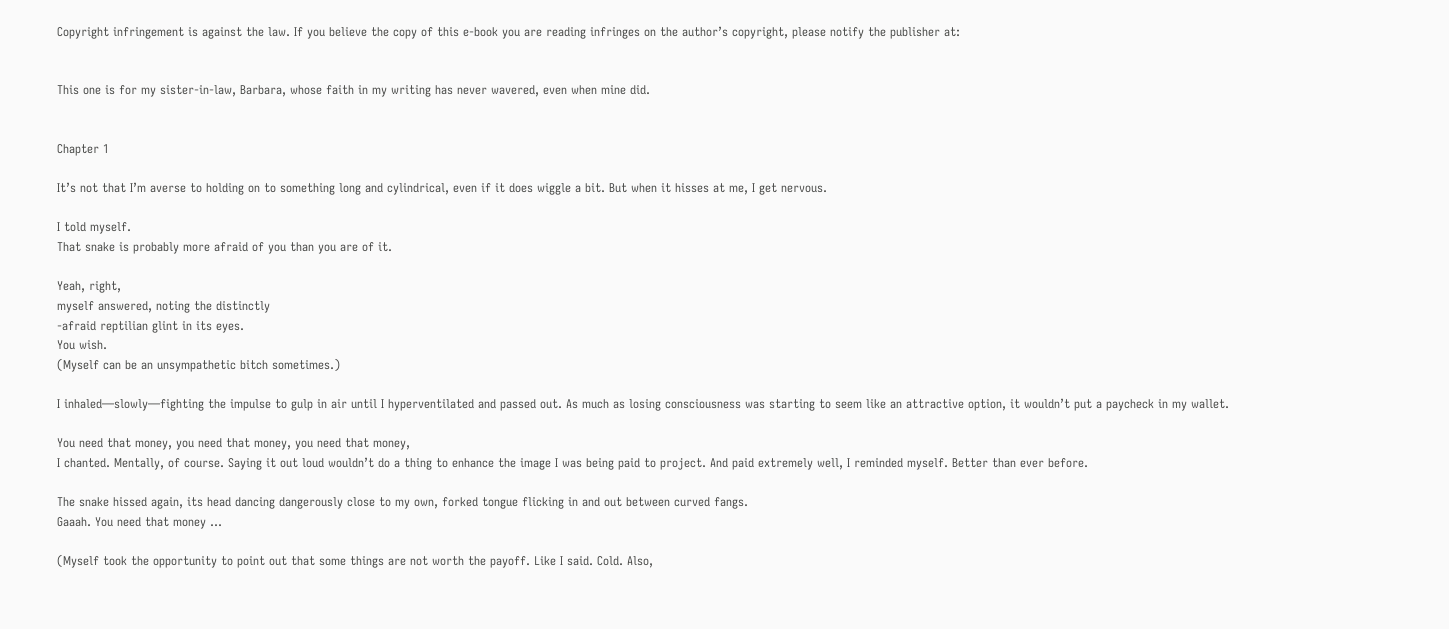Copyright infringement is against the law. If you believe the copy of this e-book you are reading infringes on the author’s copyright, please notify the publisher at:


This one is for my sister-in-law, Barbara, whose faith in my writing has never wavered, even when mine did.


Chapter 1

It’s not that I’m averse to holding on to something long and cylindrical, even if it does wiggle a bit. But when it hisses at me, I get nervous.

I told myself.
That snake is probably more afraid of you than you are of it.

Yeah, right,
myself answered, noting the distinctly
-afraid reptilian glint in its eyes.
You wish.
(Myself can be an unsympathetic bitch sometimes.)

I inhaled—slowly—fighting the impulse to gulp in air until I hyperventilated and passed out. As much as losing consciousness was starting to seem like an attractive option, it wouldn’t put a paycheck in my wallet.

You need that money, you need that money, you need that money,
I chanted. Mentally, of course. Saying it out loud wouldn’t do a thing to enhance the image I was being paid to project. And paid extremely well, I reminded myself. Better than ever before.

The snake hissed again, its head dancing dangerously close to my own, forked tongue flicking in and out between curved fangs.
Gaaah. You need that money …

(Myself took the opportunity to point out that some things are not worth the payoff. Like I said. Cold. Also,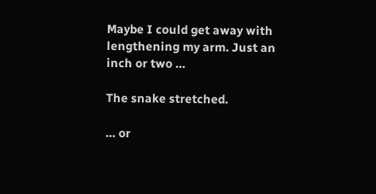Maybe I could get away with lengthening my arm. Just an inch or two …

The snake stretched.

… or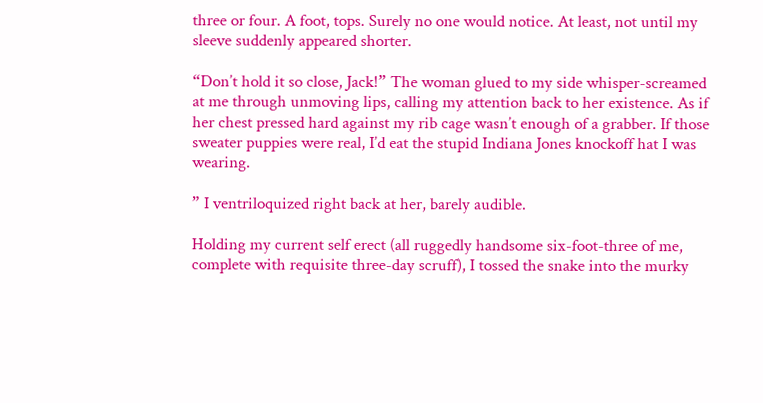three or four. A foot, tops. Surely no one would notice. At least, not until my sleeve suddenly appeared shorter.

“Don’t hold it so close, Jack!” The woman glued to my side whisper-screamed at me through unmoving lips, calling my attention back to her existence. As if her chest pressed hard against my rib cage wasn’t enough of a grabber. If those sweater puppies were real, I’d eat the stupid Indiana Jones knockoff hat I was wearing.

” I ventriloquized right back at her, barely audible.

Holding my current self erect (all ruggedly handsome six-foot-three of me, complete with requisite three-day scruff), I tossed the snake into the murky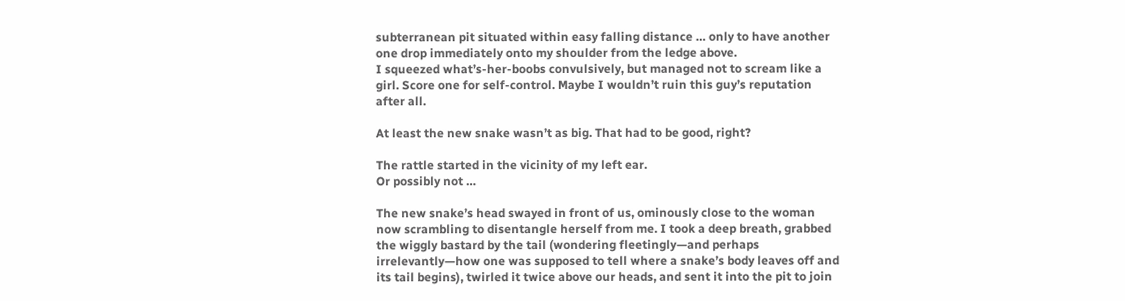subterranean pit situated within easy falling distance … only to have another one drop immediately onto my shoulder from the ledge above.
I squeezed what’s-her-boobs convulsively, but managed not to scream like a girl. Score one for self-control. Maybe I wouldn’t ruin this guy’s reputation after all.

At least the new snake wasn’t as big. That had to be good, right?

The rattle started in the vicinity of my left ear.
Or possibly not …

The new snake’s head swayed in front of us, ominously close to the woman now scrambling to disentangle herself from me. I took a deep breath, grabbed the wiggly bastard by the tail (wondering fleetingly—and perhaps irrelevantly—how one was supposed to tell where a snake’s body leaves off and its tail begins), twirled it twice above our heads, and sent it into the pit to join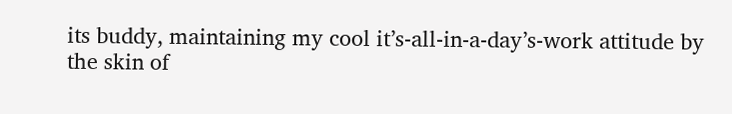its buddy, maintaining my cool it’s-all-in-a-day’s-work attitude by the skin of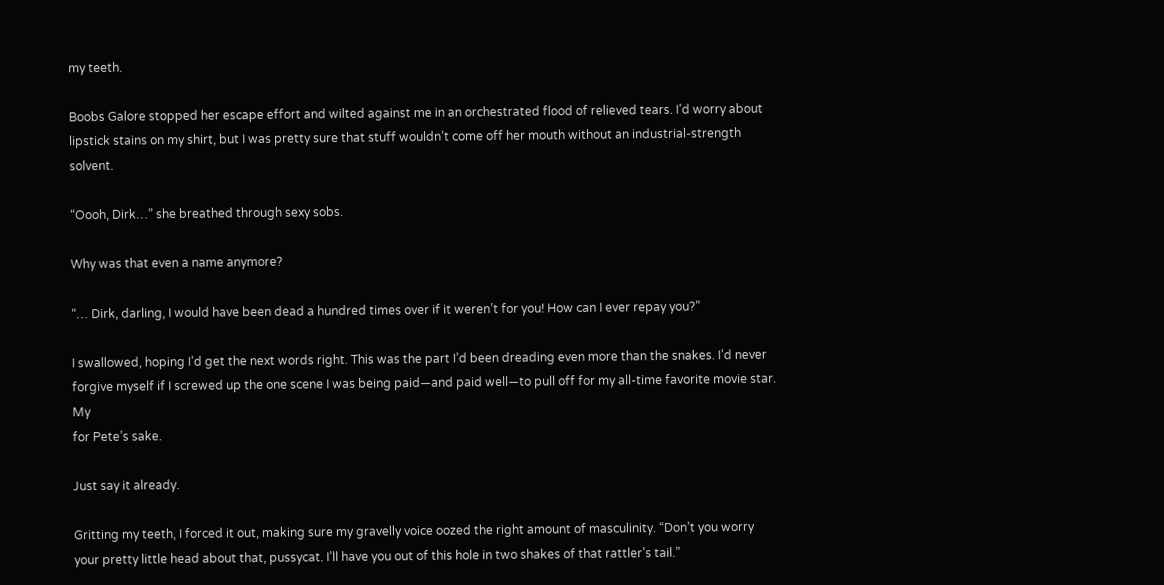my teeth.

Boobs Galore stopped her escape effort and wilted against me in an orchestrated flood of relieved tears. I’d worry about lipstick stains on my shirt, but I was pretty sure that stuff wouldn’t come off her mouth without an industrial-strength solvent.

“Oooh, Dirk…” she breathed through sexy sobs.

Why was that even a name anymore?

“… Dirk, darling, I would have been dead a hundred times over if it weren’t for you! How can I ever repay you?”

I swallowed, hoping I’d get the next words right. This was the part I’d been dreading even more than the snakes. I’d never forgive myself if I screwed up the one scene I was being paid—and paid well—to pull off for my all-time favorite movie star. My
for Pete’s sake.

Just say it already.

Gritting my teeth, I forced it out, making sure my gravelly voice oozed the right amount of masculinity. “Don’t you worry your pretty little head about that, pussycat. I’ll have you out of this hole in two shakes of that rattler’s tail.”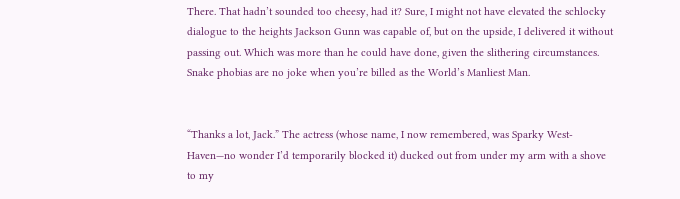There. That hadn’t sounded too cheesy, had it? Sure, I might not have elevated the schlocky dialogue to the heights Jackson Gunn was capable of, but on the upside, I delivered it without passing out. Which was more than he could have done, given the slithering circumstances. Snake phobias are no joke when you’re billed as the World’s Manliest Man.


“Thanks a lot, Jack.” The actress (whose name, I now remembered, was Sparky West-Haven—no wonder I’d temporarily blocked it) ducked out from under my arm with a shove to my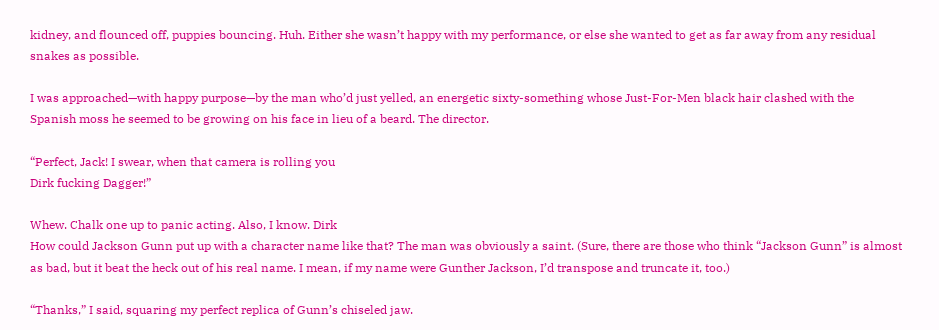kidney, and flounced off, puppies bouncing. Huh. Either she wasn’t happy with my performance, or else she wanted to get as far away from any residual snakes as possible.

I was approached—with happy purpose—by the man who’d just yelled, an energetic sixty-something whose Just-For-Men black hair clashed with the Spanish moss he seemed to be growing on his face in lieu of a beard. The director.

“Perfect, Jack! I swear, when that camera is rolling you
Dirk fucking Dagger!”

Whew. Chalk one up to panic acting. Also, I know. Dirk
How could Jackson Gunn put up with a character name like that? The man was obviously a saint. (Sure, there are those who think “Jackson Gunn” is almost as bad, but it beat the heck out of his real name. I mean, if my name were Gunther Jackson, I’d transpose and truncate it, too.)

“Thanks,” I said, squaring my perfect replica of Gunn’s chiseled jaw.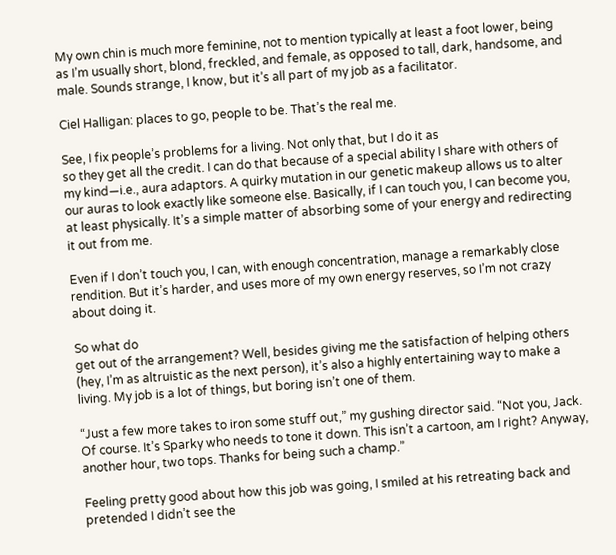My own chin is much more feminine, not to mention typically at least a foot lower, being as I’m usually short, blond, freckled, and female, as opposed to tall, dark, handsome, and male. Sounds strange, I know, but it’s all part of my job as a facilitator.

Ciel Halligan: places to go, people to be. That’s the real me.

See, I fix people’s problems for a living. Not only that, but I do it as
so they get all the credit. I can do that because of a special ability I share with others of my kind—i.e., aura adaptors. A quirky mutation in our genetic makeup allows us to alter our auras to look exactly like someone else. Basically, if I can touch you, I can become you, at least physically. It’s a simple matter of absorbing some of your energy and redirecting it out from me.

Even if I don’t touch you, I can, with enough concentration, manage a remarkably close rendition. But it’s harder, and uses more of my own energy reserves, so I’m not crazy about doing it.

So what do
get out of the arrangement? Well, besides giving me the satisfaction of helping others (hey, I’m as altruistic as the next person), it’s also a highly entertaining way to make a living. My job is a lot of things, but boring isn’t one of them.

“Just a few more takes to iron some stuff out,” my gushing director said. “Not you, Jack. Of course. It’s Sparky who needs to tone it down. This isn’t a cartoon, am I right? Anyway, another hour, two tops. Thanks for being such a champ.”

Feeling pretty good about how this job was going, I smiled at his retreating back and pretended I didn’t see the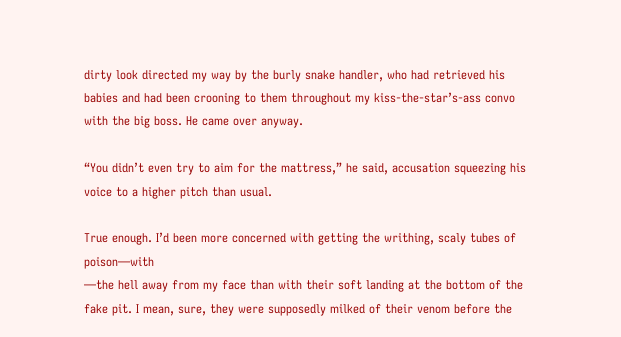dirty look directed my way by the burly snake handler, who had retrieved his babies and had been crooning to them throughout my kiss-the-star’s-ass convo with the big boss. He came over anyway.

“You didn’t even try to aim for the mattress,” he said, accusation squeezing his voice to a higher pitch than usual.

True enough. I’d been more concerned with getting the writhing, scaly tubes of poison—with
—the hell away from my face than with their soft landing at the bottom of the fake pit. I mean, sure, they were supposedly milked of their venom before the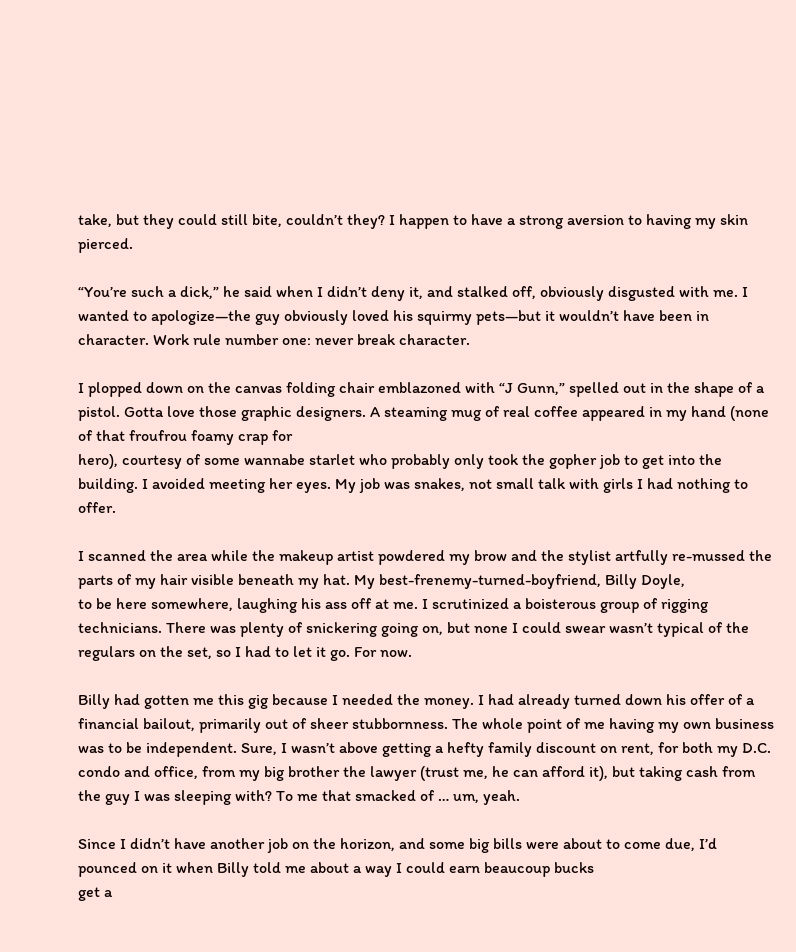take, but they could still bite, couldn’t they? I happen to have a strong aversion to having my skin pierced.

“You’re such a dick,” he said when I didn’t deny it, and stalked off, obviously disgusted with me. I wanted to apologize—the guy obviously loved his squirmy pets—but it wouldn’t have been in character. Work rule number one: never break character.

I plopped down on the canvas folding chair emblazoned with “J Gunn,” spelled out in the shape of a pistol. Gotta love those graphic designers. A steaming mug of real coffee appeared in my hand (none of that froufrou foamy crap for
hero), courtesy of some wannabe starlet who probably only took the gopher job to get into the building. I avoided meeting her eyes. My job was snakes, not small talk with girls I had nothing to offer.

I scanned the area while the makeup artist powdered my brow and the stylist artfully re-mussed the parts of my hair visible beneath my hat. My best-frenemy-turned-boyfriend, Billy Doyle,
to be here somewhere, laughing his ass off at me. I scrutinized a boisterous group of rigging technicians. There was plenty of snickering going on, but none I could swear wasn’t typical of the regulars on the set, so I had to let it go. For now.

Billy had gotten me this gig because I needed the money. I had already turned down his offer of a financial bailout, primarily out of sheer stubbornness. The whole point of me having my own business was to be independent. Sure, I wasn’t above getting a hefty family discount on rent, for both my D.C. condo and office, from my big brother the lawyer (trust me, he can afford it), but taking cash from the guy I was sleeping with? To me that smacked of … um, yeah.

Since I didn’t have another job on the horizon, and some big bills were about to come due, I’d pounced on it when Billy told me about a way I could earn beaucoup bucks
get a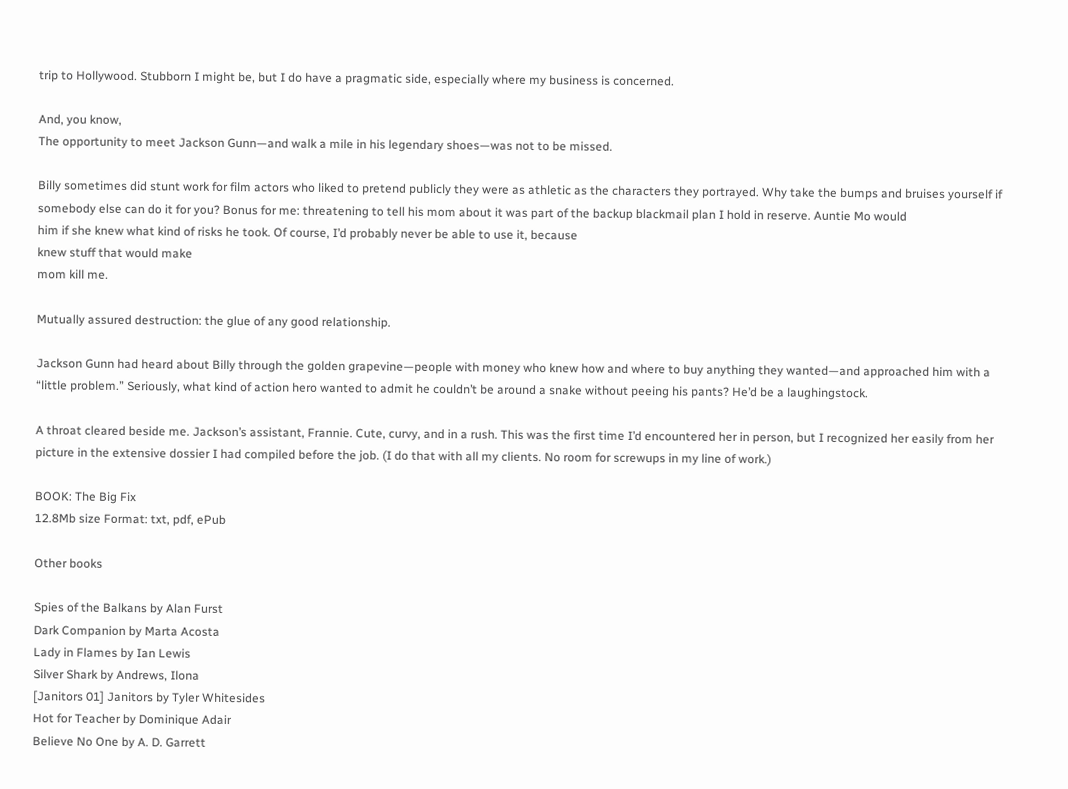trip to Hollywood. Stubborn I might be, but I do have a pragmatic side, especially where my business is concerned.

And, you know,
The opportunity to meet Jackson Gunn—and walk a mile in his legendary shoes—was not to be missed.

Billy sometimes did stunt work for film actors who liked to pretend publicly they were as athletic as the characters they portrayed. Why take the bumps and bruises yourself if somebody else can do it for you? Bonus for me: threatening to tell his mom about it was part of the backup blackmail plan I hold in reserve. Auntie Mo would
him if she knew what kind of risks he took. Of course, I’d probably never be able to use it, because
knew stuff that would make
mom kill me.

Mutually assured destruction: the glue of any good relationship.

Jackson Gunn had heard about Billy through the golden grapevine—people with money who knew how and where to buy anything they wanted—and approached him with a “little problem.” Seriously, what kind of action hero wanted to admit he couldn’t be around a snake without peeing his pants? He’d be a laughingstock.

A throat cleared beside me. Jackson’s assistant, Frannie. Cute, curvy, and in a rush. This was the first time I’d encountered her in person, but I recognized her easily from her picture in the extensive dossier I had compiled before the job. (I do that with all my clients. No room for screwups in my line of work.)

BOOK: The Big Fix
12.8Mb size Format: txt, pdf, ePub

Other books

Spies of the Balkans by Alan Furst
Dark Companion by Marta Acosta
Lady in Flames by Ian Lewis
Silver Shark by Andrews, Ilona
[Janitors 01] Janitors by Tyler Whitesides
Hot for Teacher by Dominique Adair
Believe No One by A. D. Garrett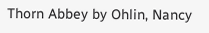Thorn Abbey by Ohlin, Nancy